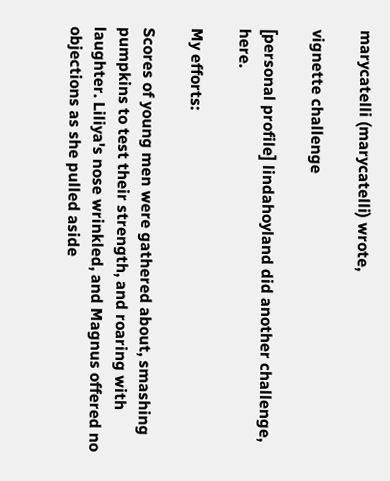marycatelli (marycatelli) wrote,

vignette challenge

[personal profile] lindahoyland did another challenge, here.

My efforts:

Scores of young men were gathered about, smashing pumpkins to test their strength, and roaring with laughter. Liliya's nose wrinkled, and Magnus offered no objections as she pulled aside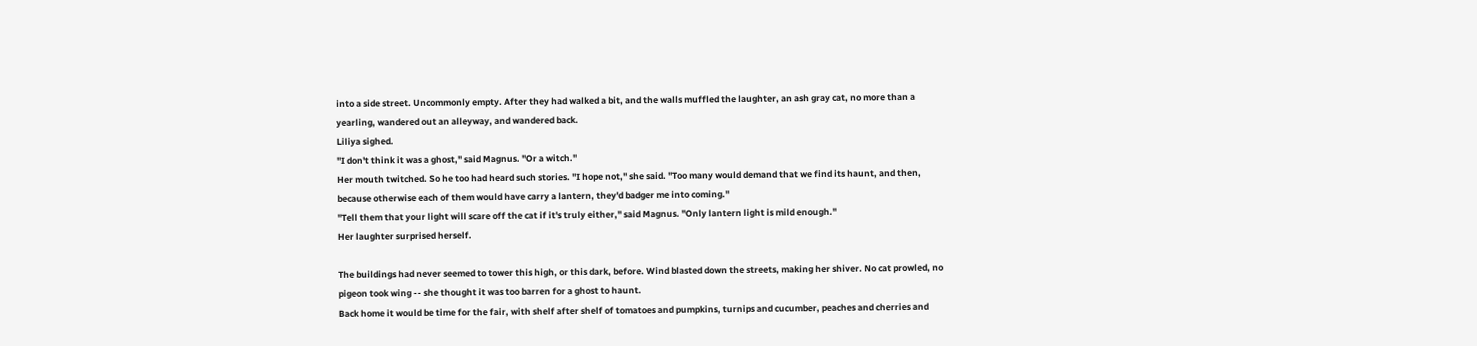into a side street. Uncommonly empty. After they had walked a bit, and the walls muffled the laughter, an ash gray cat, no more than a yearling, wandered out an alleyway, and wandered back.
Liliya sighed.
"I don't think it was a ghost," said Magnus. "Or a witch."
Her mouth twitched. So he too had heard such stories. "I hope not," she said. "Too many would demand that we find its haunt, and then, because otherwise each of them would have carry a lantern, they'd badger me into coming."
"Tell them that your light will scare off the cat if it's truly either," said Magnus. "Only lantern light is mild enough."
Her laughter surprised herself.

The buildings had never seemed to tower this high, or this dark, before. Wind blasted down the streets, making her shiver. No cat prowled, no pigeon took wing -- she thought it was too barren for a ghost to haunt.
Back home it would be time for the fair, with shelf after shelf of tomatoes and pumpkins, turnips and cucumber, peaches and cherries and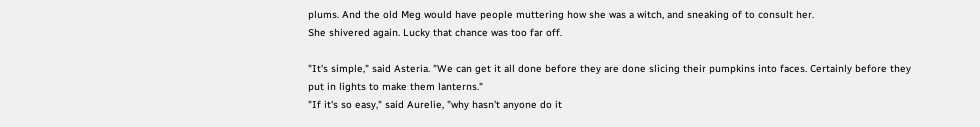plums. And the old Meg would have people muttering how she was a witch, and sneaking of to consult her.
She shivered again. Lucky that chance was too far off.

"It's simple," said Asteria. "We can get it all done before they are done slicing their pumpkins into faces. Certainly before they put in lights to make them lanterns."
"If it's so easy," said Aurelie, "why hasn't anyone do it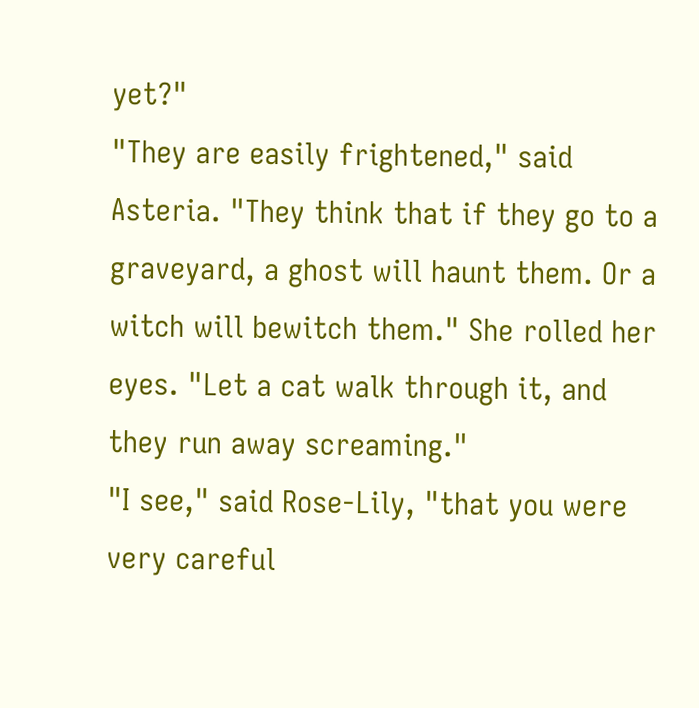yet?"
"They are easily frightened," said Asteria. "They think that if they go to a graveyard, a ghost will haunt them. Or a witch will bewitch them." She rolled her eyes. "Let a cat walk through it, and they run away screaming."
"I see," said Rose-Lily, "that you were very careful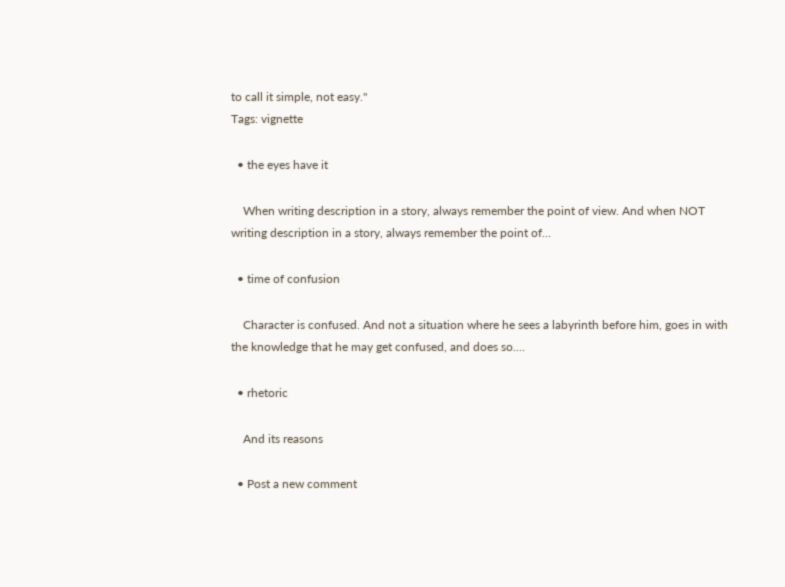to call it simple, not easy."
Tags: vignette

  • the eyes have it

    When writing description in a story, always remember the point of view. And when NOT writing description in a story, always remember the point of…

  • time of confusion

    Character is confused. And not a situation where he sees a labyrinth before him, goes in with the knowledge that he may get confused, and does so.…

  • rhetoric

    And its reasons

  • Post a new comment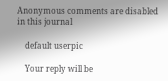Anonymous comments are disabled in this journal

    default userpic

    Your reply will be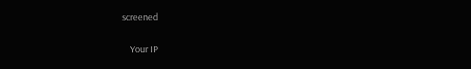screened

    Your IP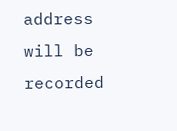address will be recorded